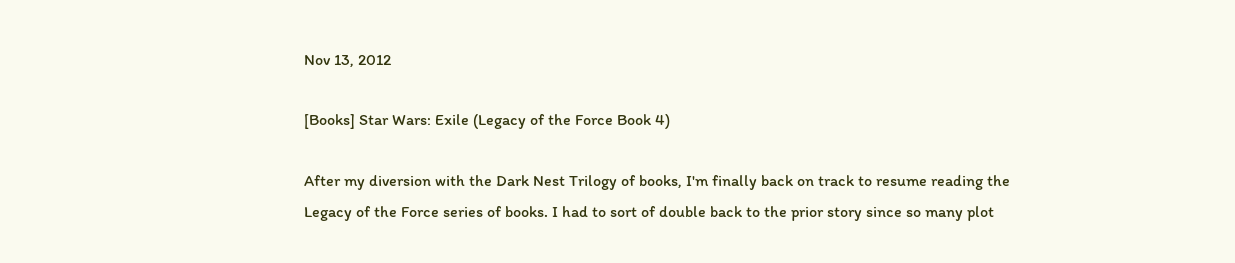Nov 13, 2012

[Books] Star Wars: Exile (Legacy of the Force Book 4)

After my diversion with the Dark Nest Trilogy of books, I'm finally back on track to resume reading the Legacy of the Force series of books. I had to sort of double back to the prior story since so many plot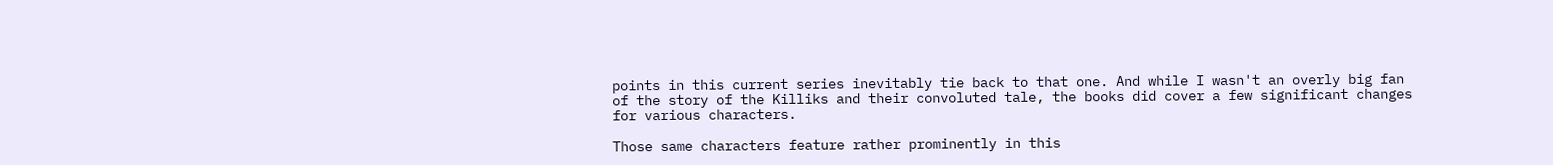points in this current series inevitably tie back to that one. And while I wasn't an overly big fan of the story of the Killiks and their convoluted tale, the books did cover a few significant changes for various characters.

Those same characters feature rather prominently in this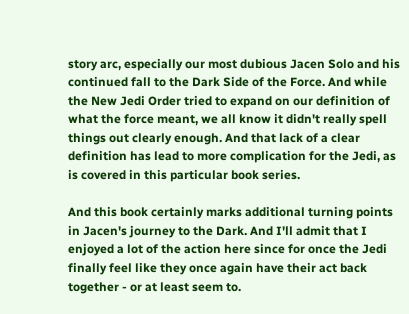story arc, especially our most dubious Jacen Solo and his continued fall to the Dark Side of the Force. And while the New Jedi Order tried to expand on our definition of what the force meant, we all know it didn't really spell things out clearly enough. And that lack of a clear definition has lead to more complication for the Jedi, as is covered in this particular book series.

And this book certainly marks additional turning points in Jacen's journey to the Dark. And I'll admit that I enjoyed a lot of the action here since for once the Jedi finally feel like they once again have their act back together - or at least seem to.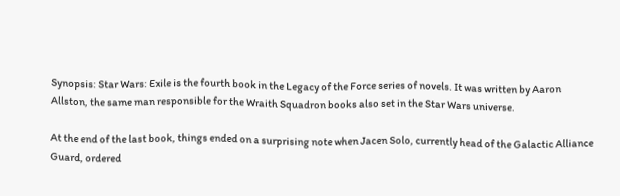Synopsis: Star Wars: Exile is the fourth book in the Legacy of the Force series of novels. It was written by Aaron Allston, the same man responsible for the Wraith Squadron books also set in the Star Wars universe.

At the end of the last book, things ended on a surprising note when Jacen Solo, currently head of the Galactic Alliance Guard, ordered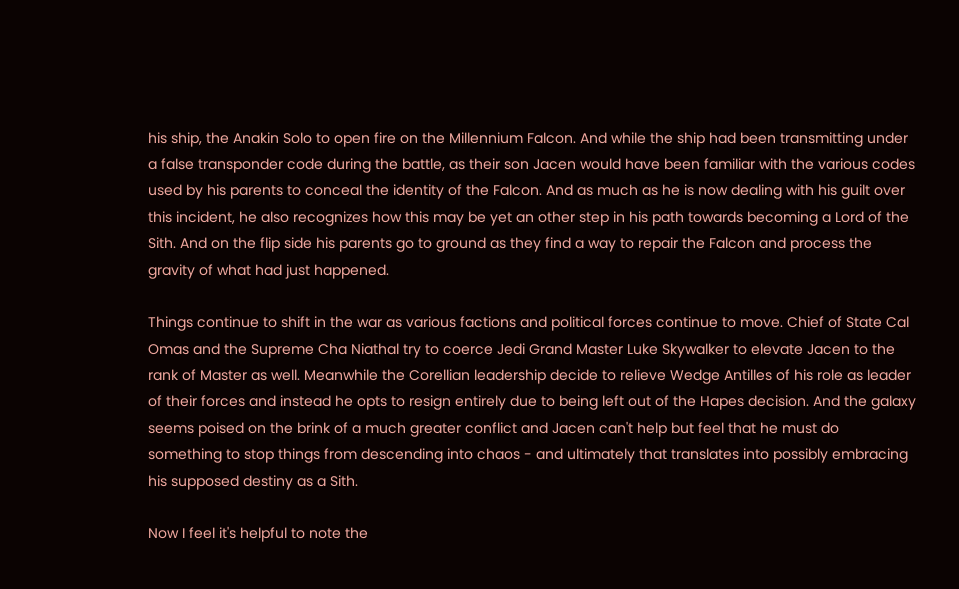his ship, the Anakin Solo to open fire on the Millennium Falcon. And while the ship had been transmitting under a false transponder code during the battle, as their son Jacen would have been familiar with the various codes used by his parents to conceal the identity of the Falcon. And as much as he is now dealing with his guilt over this incident, he also recognizes how this may be yet an other step in his path towards becoming a Lord of the Sith. And on the flip side his parents go to ground as they find a way to repair the Falcon and process the gravity of what had just happened.

Things continue to shift in the war as various factions and political forces continue to move. Chief of State Cal Omas and the Supreme Cha Niathal try to coerce Jedi Grand Master Luke Skywalker to elevate Jacen to the rank of Master as well. Meanwhile the Corellian leadership decide to relieve Wedge Antilles of his role as leader of their forces and instead he opts to resign entirely due to being left out of the Hapes decision. And the galaxy seems poised on the brink of a much greater conflict and Jacen can't help but feel that he must do something to stop things from descending into chaos - and ultimately that translates into possibly embracing his supposed destiny as a Sith.

Now I feel it's helpful to note the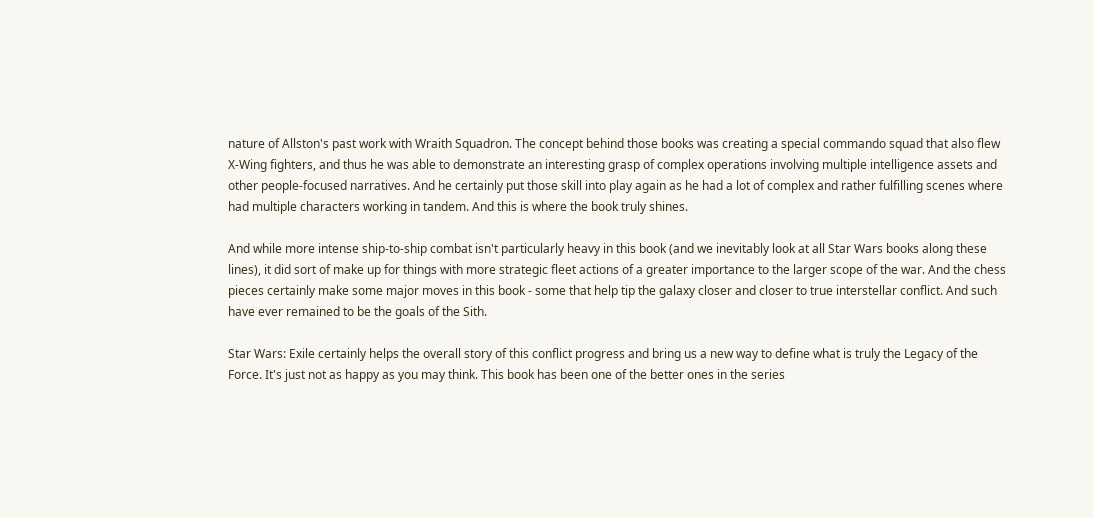nature of Allston's past work with Wraith Squadron. The concept behind those books was creating a special commando squad that also flew X-Wing fighters, and thus he was able to demonstrate an interesting grasp of complex operations involving multiple intelligence assets and other people-focused narratives. And he certainly put those skill into play again as he had a lot of complex and rather fulfilling scenes where had multiple characters working in tandem. And this is where the book truly shines.

And while more intense ship-to-ship combat isn't particularly heavy in this book (and we inevitably look at all Star Wars books along these lines), it did sort of make up for things with more strategic fleet actions of a greater importance to the larger scope of the war. And the chess pieces certainly make some major moves in this book - some that help tip the galaxy closer and closer to true interstellar conflict. And such have ever remained to be the goals of the Sith.

Star Wars: Exile certainly helps the overall story of this conflict progress and bring us a new way to define what is truly the Legacy of the Force. It's just not as happy as you may think. This book has been one of the better ones in the series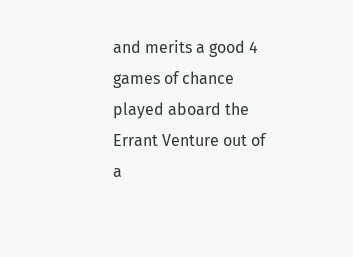and merits a good 4 games of chance played aboard the Errant Venture out of a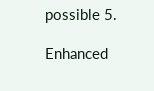possible 5.

Enhanced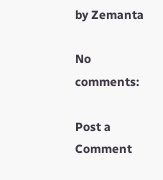by Zemanta

No comments:

Post a Comment